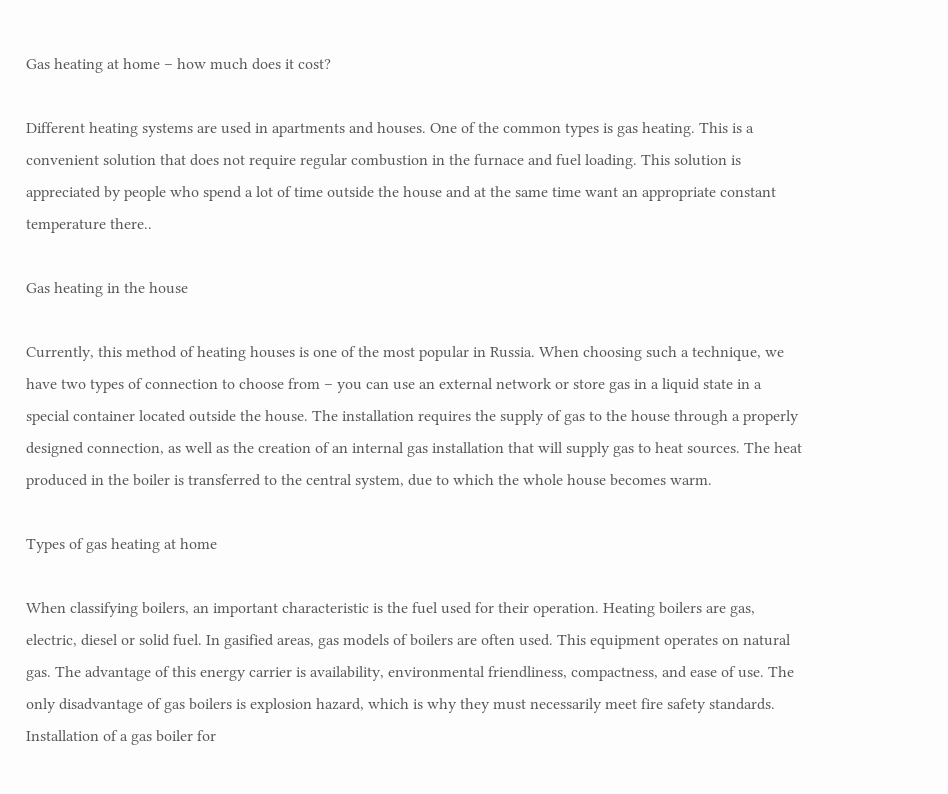Gas heating at home – how much does it cost?

Different heating systems are used in apartments and houses. One of the common types is gas heating. This is a convenient solution that does not require regular combustion in the furnace and fuel loading. This solution is appreciated by people who spend a lot of time outside the house and at the same time want an appropriate constant temperature there..

Gas heating in the house

Currently, this method of heating houses is one of the most popular in Russia. When choosing such a technique, we have two types of connection to choose from – you can use an external network or store gas in a liquid state in a special container located outside the house. The installation requires the supply of gas to the house through a properly designed connection, as well as the creation of an internal gas installation that will supply gas to heat sources. The heat produced in the boiler is transferred to the central system, due to which the whole house becomes warm.

Types of gas heating at home

When classifying boilers, an important characteristic is the fuel used for their operation. Heating boilers are gas, electric, diesel or solid fuel. In gasified areas, gas models of boilers are often used. This equipment operates on natural gas. The advantage of this energy carrier is availability, environmental friendliness, compactness, and ease of use. The only disadvantage of gas boilers is explosion hazard, which is why they must necessarily meet fire safety standards. Installation of a gas boiler for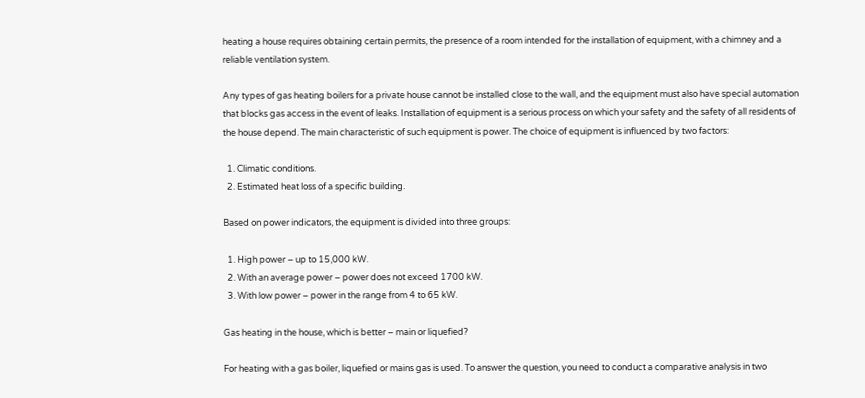heating a house requires obtaining certain permits, the presence of a room intended for the installation of equipment, with a chimney and a reliable ventilation system.

Any types of gas heating boilers for a private house cannot be installed close to the wall, and the equipment must also have special automation that blocks gas access in the event of leaks. Installation of equipment is a serious process on which your safety and the safety of all residents of the house depend. The main characteristic of such equipment is power. The choice of equipment is influenced by two factors:

  1. Climatic conditions.
  2. Estimated heat loss of a specific building.

Based on power indicators, the equipment is divided into three groups:

  1. High power – up to 15,000 kW.
  2. With an average power – power does not exceed 1700 kW.
  3. With low power – power in the range from 4 to 65 kW.

Gas heating in the house, which is better – main or liquefied?

For heating with a gas boiler, liquefied or mains gas is used. To answer the question, you need to conduct a comparative analysis in two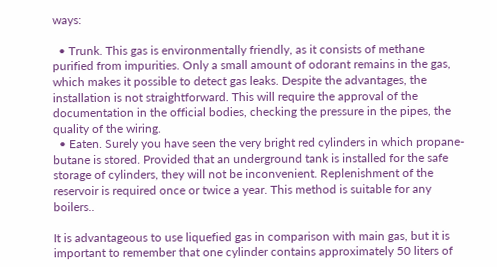ways:

  • Trunk. This gas is environmentally friendly, as it consists of methane purified from impurities. Only a small amount of odorant remains in the gas, which makes it possible to detect gas leaks. Despite the advantages, the installation is not straightforward. This will require the approval of the documentation in the official bodies, checking the pressure in the pipes, the quality of the wiring.
  • Eaten. Surely you have seen the very bright red cylinders in which propane-butane is stored. Provided that an underground tank is installed for the safe storage of cylinders, they will not be inconvenient. Replenishment of the reservoir is required once or twice a year. This method is suitable for any boilers..

It is advantageous to use liquefied gas in comparison with main gas, but it is important to remember that one cylinder contains approximately 50 liters of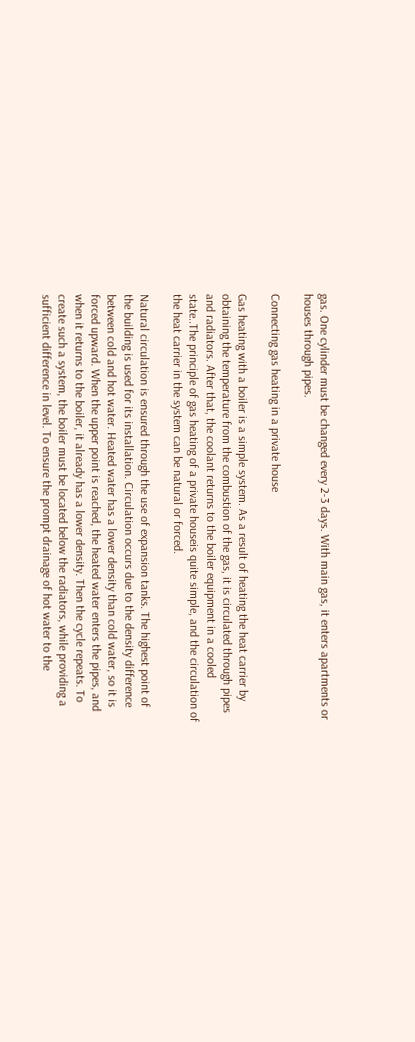gas. One cylinder must be changed every 2-3 days. With main gas, it enters apartments or houses through pipes.

Connecting gas heating in a private house

Gas heating with a boiler is a simple system. As a result of heating the heat carrier by obtaining the temperature from the combustion of the gas, it is circulated through pipes and radiators. After that, the coolant returns to the boiler equipment in a cooled state..The principle of gas heating of a private houseis quite simple, and the circulation of the heat carrier in the system can be natural or forced.

Natural circulation is ensured through the use of expansion tanks. The highest point of the building is used for its installation. Circulation occurs due to the density difference between cold and hot water. Heated water has a lower density than cold water, so it is forced upward. When the upper point is reached, the heated water enters the pipes, and when it returns to the boiler, it already has a lower density. Then the cycle repeats. To create such a system, the boiler must be located below the radiators, while providing a sufficient difference in level. To ensure the prompt drainage of hot water to the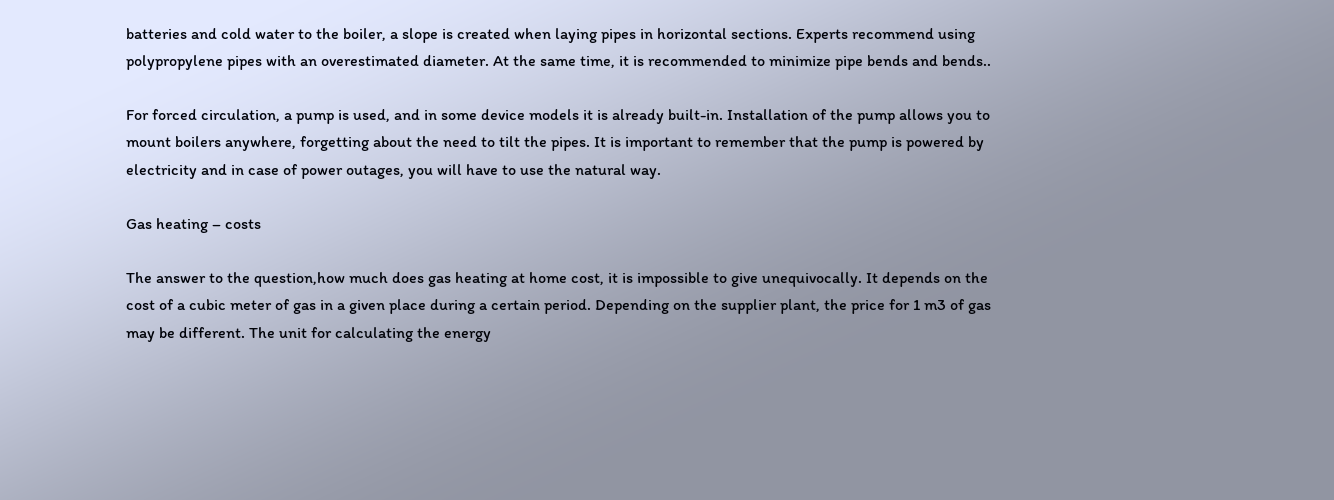batteries and cold water to the boiler, a slope is created when laying pipes in horizontal sections. Experts recommend using polypropylene pipes with an overestimated diameter. At the same time, it is recommended to minimize pipe bends and bends..

For forced circulation, a pump is used, and in some device models it is already built-in. Installation of the pump allows you to mount boilers anywhere, forgetting about the need to tilt the pipes. It is important to remember that the pump is powered by electricity and in case of power outages, you will have to use the natural way.

Gas heating – costs

The answer to the question,how much does gas heating at home cost, it is impossible to give unequivocally. It depends on the cost of a cubic meter of gas in a given place during a certain period. Depending on the supplier plant, the price for 1 m3 of gas may be different. The unit for calculating the energy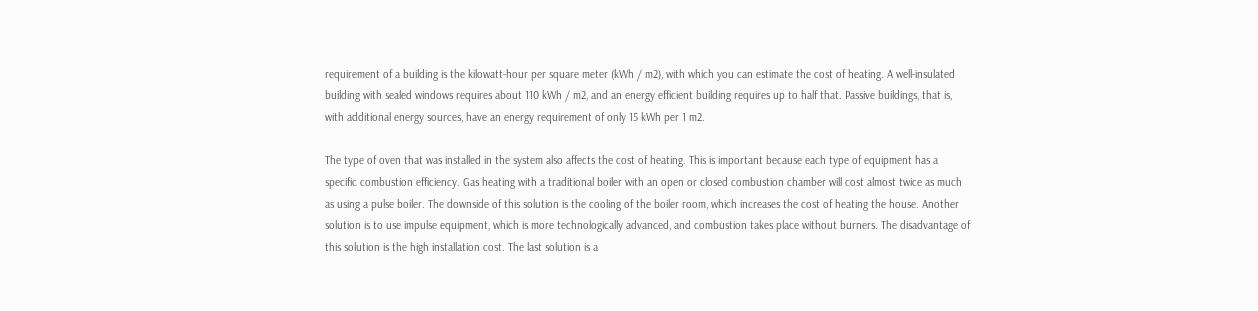requirement of a building is the kilowatt-hour per square meter (kWh / m2), with which you can estimate the cost of heating. A well-insulated building with sealed windows requires about 110 kWh / m2, and an energy efficient building requires up to half that. Passive buildings, that is, with additional energy sources, have an energy requirement of only 15 kWh per 1 m2.

The type of oven that was installed in the system also affects the cost of heating. This is important because each type of equipment has a specific combustion efficiency. Gas heating with a traditional boiler with an open or closed combustion chamber will cost almost twice as much as using a pulse boiler. The downside of this solution is the cooling of the boiler room, which increases the cost of heating the house. Another solution is to use impulse equipment, which is more technologically advanced, and combustion takes place without burners. The disadvantage of this solution is the high installation cost. The last solution is a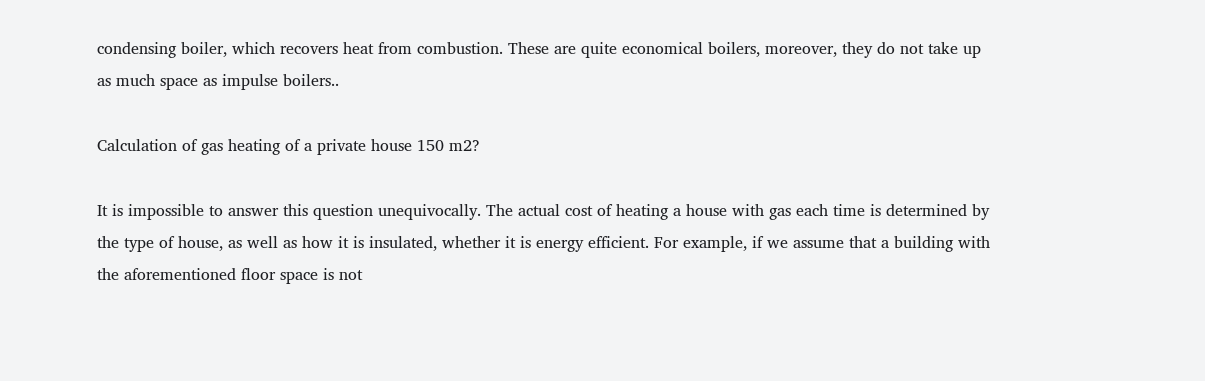condensing boiler, which recovers heat from combustion. These are quite economical boilers, moreover, they do not take up as much space as impulse boilers..

Calculation of gas heating of a private house 150 m2?

It is impossible to answer this question unequivocally. The actual cost of heating a house with gas each time is determined by the type of house, as well as how it is insulated, whether it is energy efficient. For example, if we assume that a building with the aforementioned floor space is not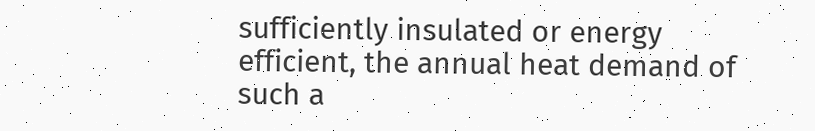sufficiently insulated or energy efficient, the annual heat demand of such a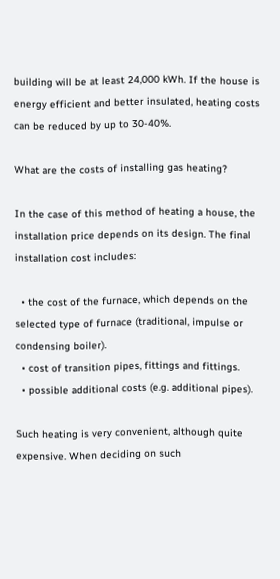building will be at least 24,000 kWh. If the house is energy efficient and better insulated, heating costs can be reduced by up to 30-40%.

What are the costs of installing gas heating?

In the case of this method of heating a house, the installation price depends on its design. The final installation cost includes:

  • the cost of the furnace, which depends on the selected type of furnace (traditional, impulse or condensing boiler).
  • cost of transition pipes, fittings and fittings.
  • possible additional costs (e.g. additional pipes).

Such heating is very convenient, although quite expensive. When deciding on such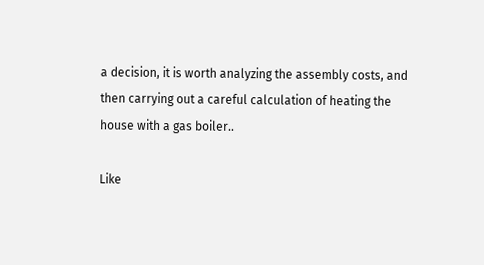a decision, it is worth analyzing the assembly costs, and then carrying out a careful calculation of heating the house with a gas boiler..

Like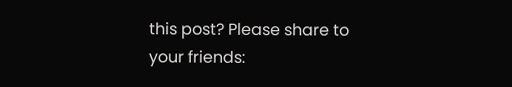this post? Please share to your friends: